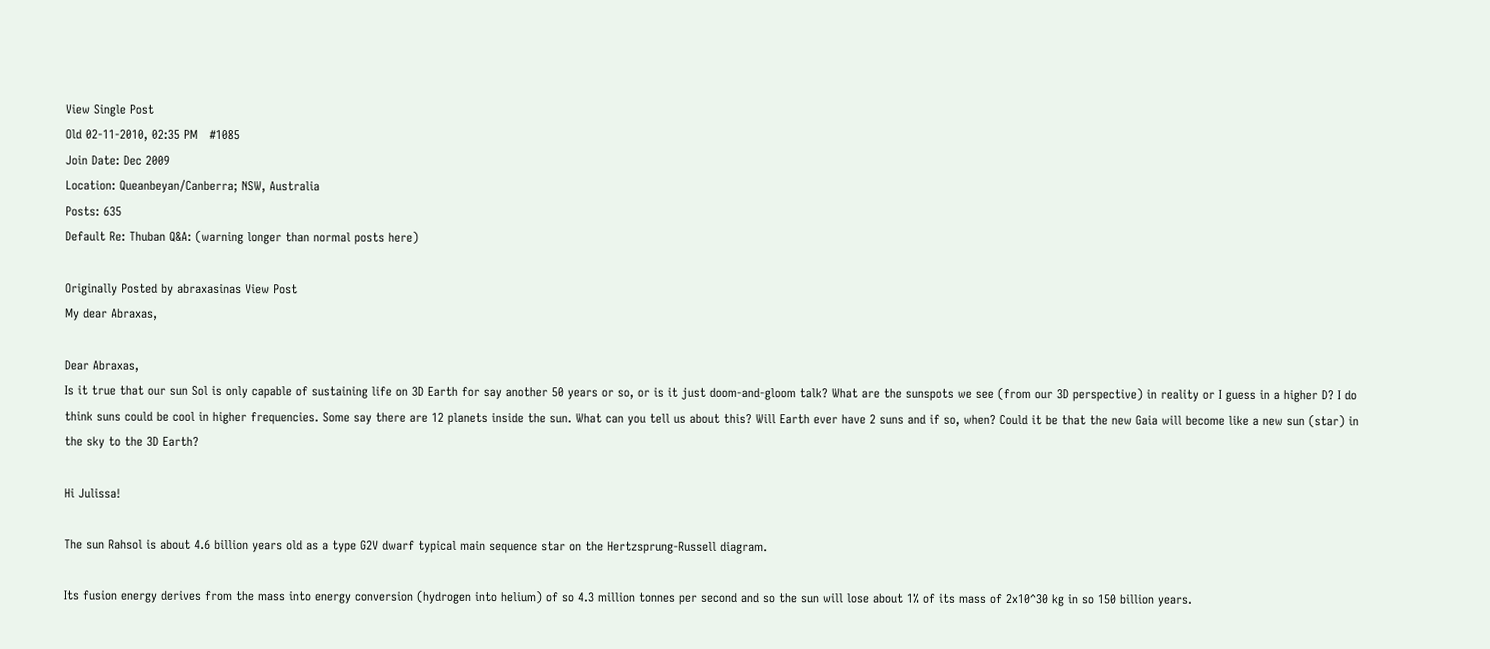View Single Post
Old 02-11-2010, 02:35 PM   #1085
Join Date: Dec 2009
Location: Queanbeyan/Canberra; NSW, Australia
Posts: 635
Default Re: Thuban Q&A: (warning longer than normal posts here)

Originally Posted by abraxasinas View Post
My dear Abraxas,

Dear Abraxas,
Is it true that our sun Sol is only capable of sustaining life on 3D Earth for say another 50 years or so, or is it just doom-and-gloom talk? What are the sunspots we see (from our 3D perspective) in reality or I guess in a higher D? I do think suns could be cool in higher frequencies. Some say there are 12 planets inside the sun. What can you tell us about this? Will Earth ever have 2 suns and if so, when? Could it be that the new Gaia will become like a new sun (star) in the sky to the 3D Earth?

Hi Julissa!

The sun Rahsol is about 4.6 billion years old as a type G2V dwarf typical main sequence star on the Hertzsprung-Russell diagram.

Its fusion energy derives from the mass into energy conversion (hydrogen into helium) of so 4.3 million tonnes per second and so the sun will lose about 1% of its mass of 2x10^30 kg in so 150 billion years.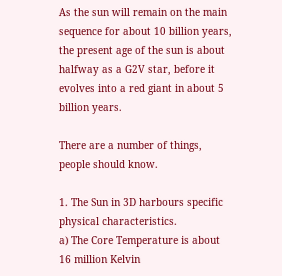As the sun will remain on the main sequence for about 10 billion years, the present age of the sun is about halfway as a G2V star, before it evolves into a red giant in about 5 billion years.

There are a number of things, people should know.

1. The Sun in 3D harbours specific physical characteristics.
a) The Core Temperature is about 16 million Kelvin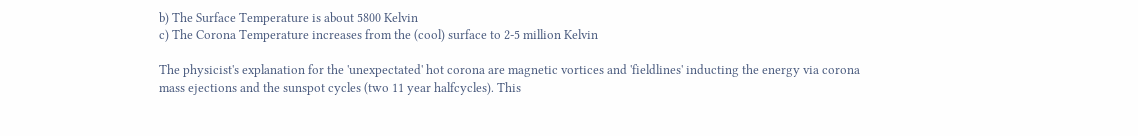b) The Surface Temperature is about 5800 Kelvin
c) The Corona Temperature increases from the (cool) surface to 2-5 million Kelvin

The physicist's explanation for the 'unexpectated' hot corona are magnetic vortices and 'fieldlines' inducting the energy via corona mass ejections and the sunspot cycles (two 11 year halfcycles). This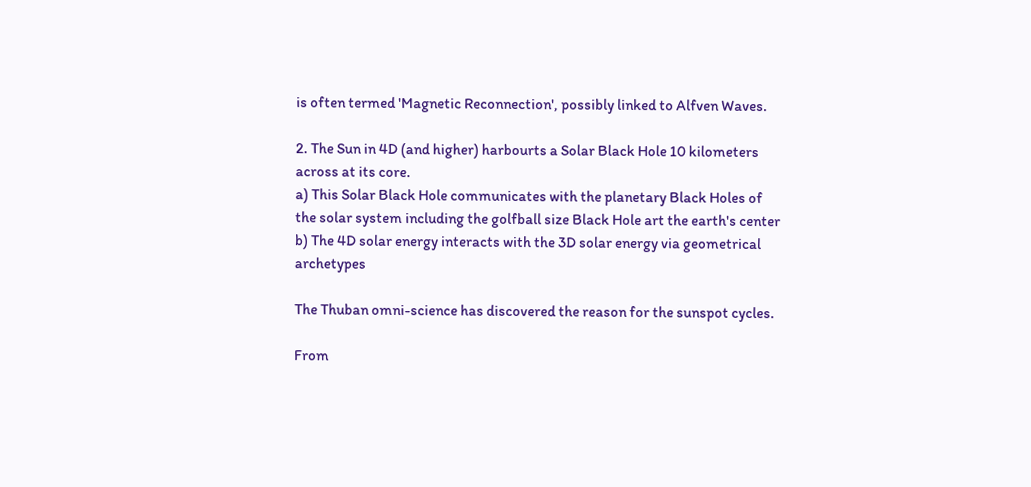is often termed 'Magnetic Reconnection', possibly linked to Alfven Waves.

2. The Sun in 4D (and higher) harbourts a Solar Black Hole 10 kilometers across at its core.
a) This Solar Black Hole communicates with the planetary Black Holes of the solar system including the golfball size Black Hole art the earth's center
b) The 4D solar energy interacts with the 3D solar energy via geometrical archetypes

The Thuban omni-science has discovered the reason for the sunspot cycles.

From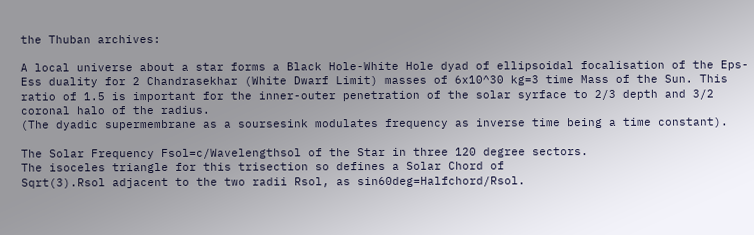the Thuban archives:

A local universe about a star forms a Black Hole-White Hole dyad of ellipsoidal focalisation of the Eps-Ess duality for 2 Chandrasekhar (White Dwarf Limit) masses of 6x10^30 kg=3 time Mass of the Sun. This ratio of 1.5 is important for the inner-outer penetration of the solar syrface to 2/3 depth and 3/2 coronal halo of the radius.
(The dyadic supermembrane as a soursesink modulates frequency as inverse time being a time constant).

The Solar Frequency Fsol=c/Wavelengthsol of the Star in three 120 degree sectors.
The isoceles triangle for this trisection so defines a Solar Chord of
Sqrt(3).Rsol adjacent to the two radii Rsol, as sin60deg=Halfchord/Rsol.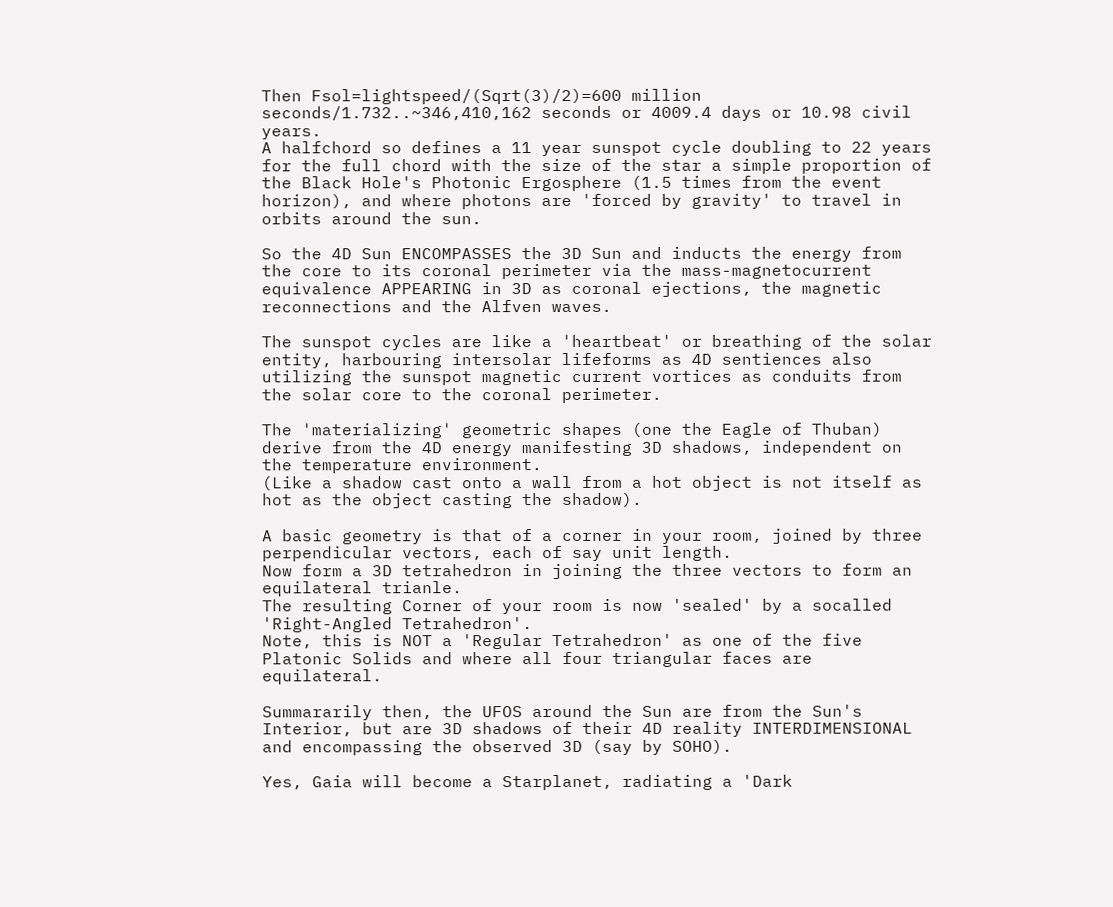Then Fsol=lightspeed/(Sqrt(3)/2)=600 million seconds/1.732..~346,410,162 seconds or 4009.4 days or 10.98 civil years.
A halfchord so defines a 11 year sunspot cycle doubling to 22 years for the full chord with the size of the star a simple proportion of the Black Hole's Photonic Ergosphere (1.5 times from the event horizon), and where photons are 'forced by gravity' to travel in orbits around the sun.

So the 4D Sun ENCOMPASSES the 3D Sun and inducts the energy from the core to its coronal perimeter via the mass-magnetocurrent equivalence APPEARING in 3D as coronal ejections, the magnetic reconnections and the Alfven waves.

The sunspot cycles are like a 'heartbeat' or breathing of the solar entity, harbouring intersolar lifeforms as 4D sentiences also utilizing the sunspot magnetic current vortices as conduits from the solar core to the coronal perimeter.

The 'materializing' geometric shapes (one the Eagle of Thuban) derive from the 4D energy manifesting 3D shadows, independent on the temperature environment.
(Like a shadow cast onto a wall from a hot object is not itself as hot as the object casting the shadow).

A basic geometry is that of a corner in your room, joined by three perpendicular vectors, each of say unit length.
Now form a 3D tetrahedron in joining the three vectors to form an equilateral trianle.
The resulting Corner of your room is now 'sealed' by a socalled 'Right-Angled Tetrahedron'.
Note, this is NOT a 'Regular Tetrahedron' as one of the five Platonic Solids and where all four triangular faces are equilateral.

Summararily then, the UFOS around the Sun are from the Sun's Interior, but are 3D shadows of their 4D reality INTERDIMENSIONAL and encompassing the observed 3D (say by SOHO).

Yes, Gaia will become a Starplanet, radiating a 'Dark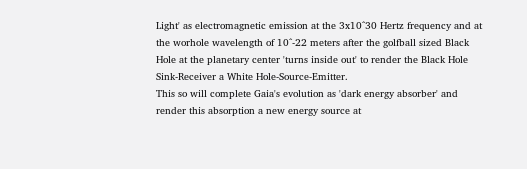Light' as electromagnetic emission at the 3x10^30 Hertz frequency and at the worhole wavelength of 10^-22 meters after the golfball sized Black Hole at the planetary center 'turns inside out' to render the Black Hole Sink-Receiver a White Hole-Source-Emitter.
This so will complete Gaia's evolution as 'dark energy absorber' and render this absorption a new energy source at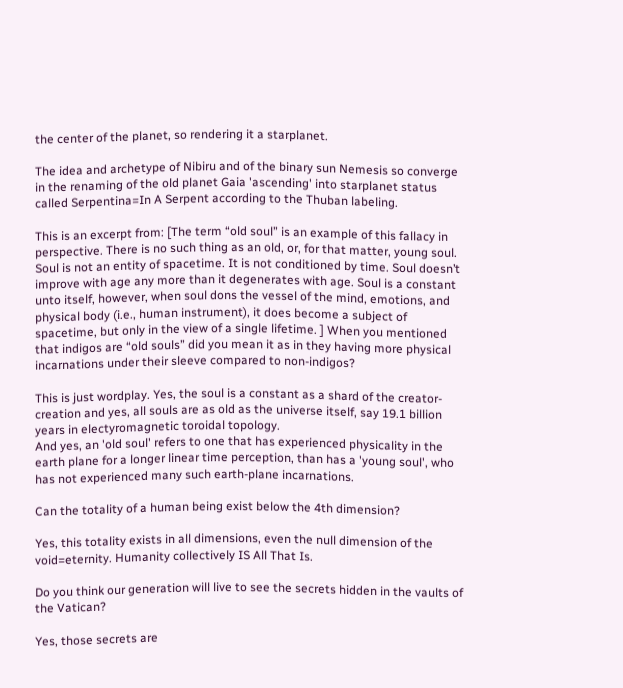the center of the planet, so rendering it a starplanet.

The idea and archetype of Nibiru and of the binary sun Nemesis so converge in the renaming of the old planet Gaia 'ascending' into starplanet status called Serpentina=In A Serpent according to the Thuban labeling.

This is an excerpt from: [The term “old soul” is an example of this fallacy in perspective. There is no such thing as an old, or, for that matter, young soul. Soul is not an entity of spacetime. It is not conditioned by time. Soul doesn’t improve with age any more than it degenerates with age. Soul is a constant unto itself, however, when soul dons the vessel of the mind, emotions, and physical body (i.e., human instrument), it does become a subject of spacetime, but only in the view of a single lifetime. ] When you mentioned that indigos are “old souls” did you mean it as in they having more physical incarnations under their sleeve compared to non-indigos?

This is just wordplay. Yes, the soul is a constant as a shard of the creator-creation and yes, all souls are as old as the universe itself, say 19.1 billion years in electyromagnetic toroidal topology.
And yes, an 'old soul' refers to one that has experienced physicality in the earth plane for a longer linear time perception, than has a 'young soul', who has not experienced many such earth-plane incarnations.

Can the totality of a human being exist below the 4th dimension?

Yes, this totality exists in all dimensions, even the null dimension of the void=eternity. Humanity collectively IS All That Is.

Do you think our generation will live to see the secrets hidden in the vaults of the Vatican?

Yes, those secrets are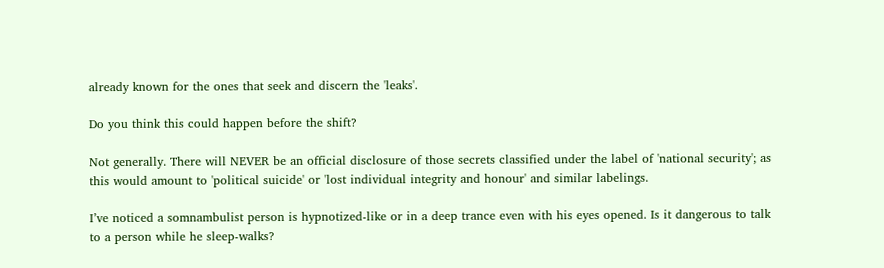already known for the ones that seek and discern the 'leaks'.

Do you think this could happen before the shift?

Not generally. There will NEVER be an official disclosure of those secrets classified under the label of 'national security'; as this would amount to 'political suicide' or 'lost individual integrity and honour' and similar labelings.

I’ve noticed a somnambulist person is hypnotized-like or in a deep trance even with his eyes opened. Is it dangerous to talk to a person while he sleep-walks?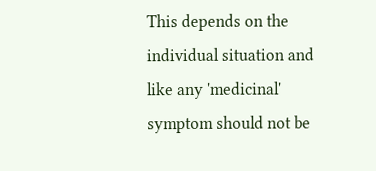This depends on the individual situation and like any 'medicinal' symptom should not be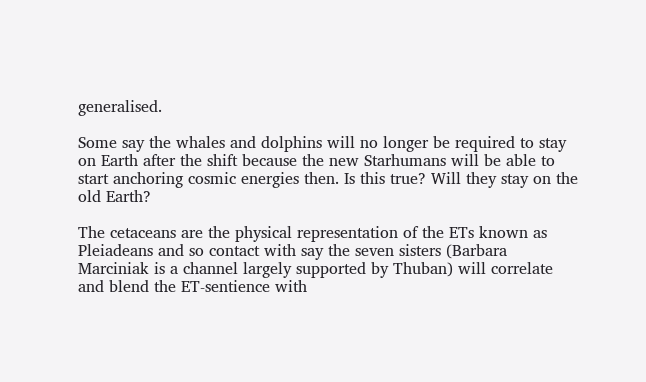generalised.

Some say the whales and dolphins will no longer be required to stay on Earth after the shift because the new Starhumans will be able to start anchoring cosmic energies then. Is this true? Will they stay on the old Earth?

The cetaceans are the physical representation of the ETs known as Pleiadeans and so contact with say the seven sisters (Barbara Marciniak is a channel largely supported by Thuban) will correlate and blend the ET-sentience with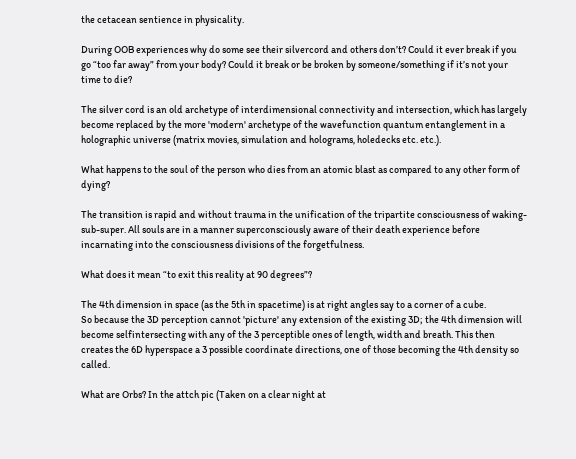the cetacean sentience in physicality.

During OOB experiences why do some see their silvercord and others don’t? Could it ever break if you go “too far away” from your body? Could it break or be broken by someone/something if it’s not your time to die?

The silver cord is an old archetype of interdimensional connectivity and intersection, which has largely become replaced by the more 'modern' archetype of the wavefunction quantum entanglement in a holographic universe (matrix movies, simulation and holograms, holedecks etc. etc.).

What happens to the soul of the person who dies from an atomic blast as compared to any other form of dying?

The transition is rapid and without trauma in the unification of the tripartite consciousness of waking-sub-super. All souls are in a manner superconsciously aware of their death experience before incarnating into the consciousness divisions of the forgetfulness.

What does it mean “to exit this reality at 90 degrees”?

The 4th dimension in space (as the 5th in spacetime) is at right angles say to a corner of a cube.
So because the 3D perception cannot 'picture' any extension of the existing 3D; the 4th dimension will become selfintersecting with any of the 3 perceptible ones of length, width and breath. This then creates the 6D hyperspace a 3 possible coordinate directions, one of those becoming the 4th density so called.

What are Orbs? In the attch pic (Taken on a clear night at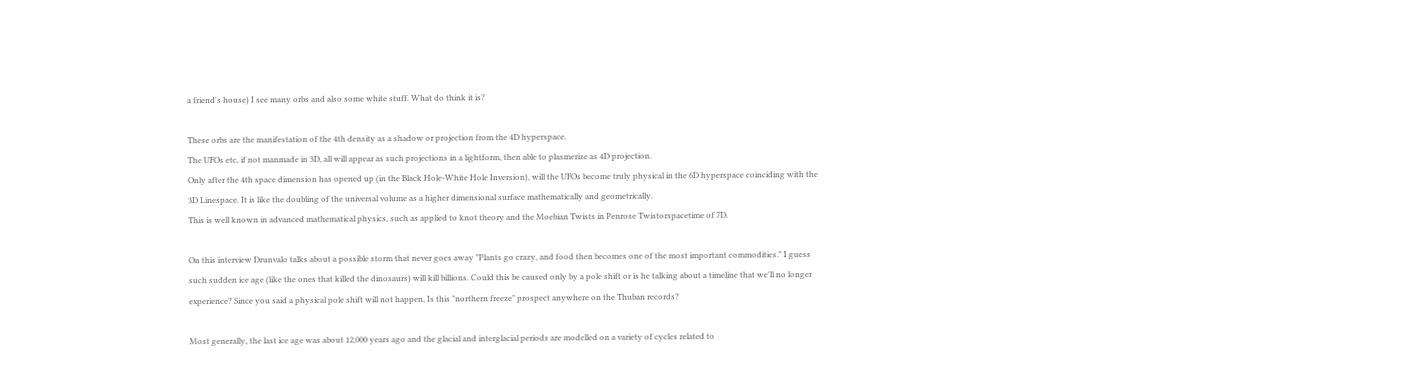a friend's house) I see many orbs and also some white stuff. What do think it is?

These orbs are the manifestation of the 4th density as a shadow or projection from the 4D hyperspace.
The UFOs etc, if not manmade in 3D, all will appear as such projections in a lightform, then able to plasmerize as 4D projection.
Only after the 4th space dimension has opened up (in the Black Hole-White Hole Inversion), will the UFOs become truly physical in the 6D hyperspace coinciding with the 3D Linespace. It is like the doubling of the universal volume as a higher dimensional surface mathematically and geometrically.
This is well known in advanced mathematical physics, such as applied to knot theory and the Moebian Twists in Penrose Twistorspacetime of 7D.

On this interview Drunvalo talks about a possible storm that never goes away "Plants go crazy, and food then becomes one of the most important commodities." I guess such sudden ice age (like the ones that killed the dinosaurs) will kill billions. Could this be caused only by a pole shift or is he talking about a timeline that we'll no longer experience? Since you said a physical pole shift will not happen, Is this "northern freeze" prospect anywhere on the Thuban records?

Most generally, the last ice age was about 12,000 years ago and the glacial and interglacial periods are modelled on a variety of cycles related to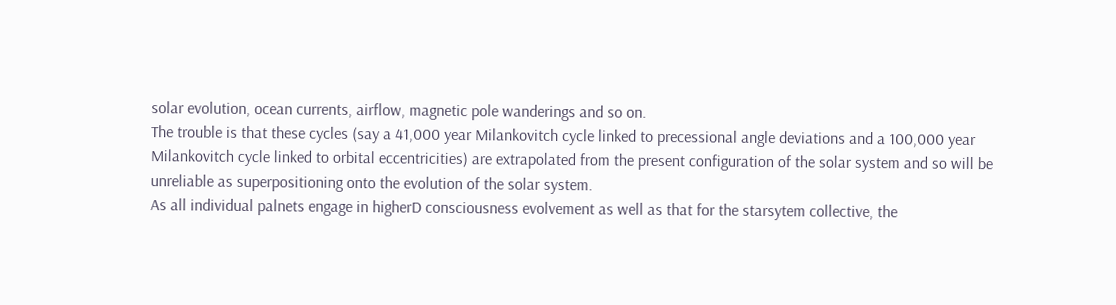solar evolution, ocean currents, airflow, magnetic pole wanderings and so on.
The trouble is that these cycles (say a 41,000 year Milankovitch cycle linked to precessional angle deviations and a 100,000 year Milankovitch cycle linked to orbital eccentricities) are extrapolated from the present configuration of the solar system and so will be unreliable as superpositioning onto the evolution of the solar system.
As all individual palnets engage in higherD consciousness evolvement as well as that for the starsytem collective, the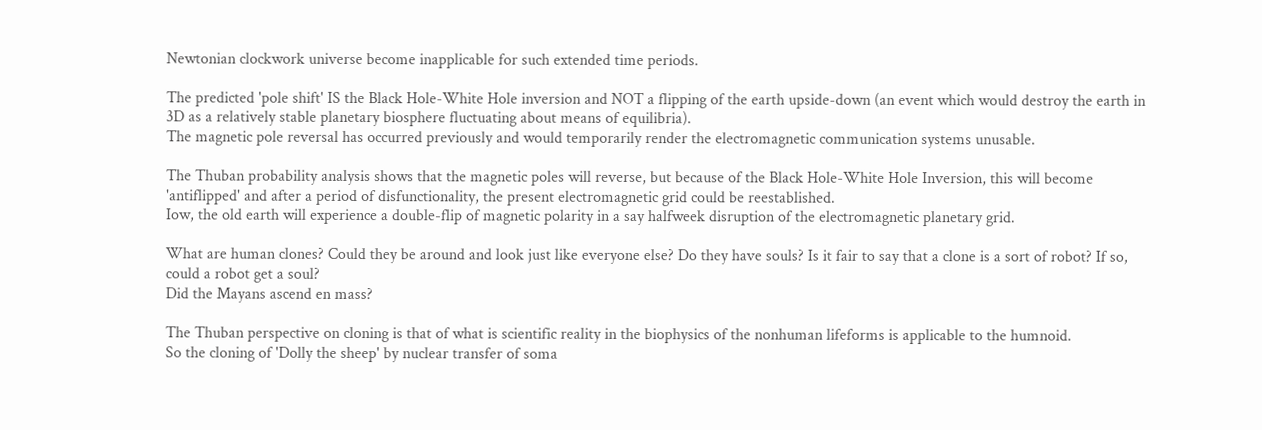Newtonian clockwork universe become inapplicable for such extended time periods.

The predicted 'pole shift' IS the Black Hole-White Hole inversion and NOT a flipping of the earth upside-down (an event which would destroy the earth in 3D as a relatively stable planetary biosphere fluctuating about means of equilibria).
The magnetic pole reversal has occurred previously and would temporarily render the electromagnetic communication systems unusable.

The Thuban probability analysis shows that the magnetic poles will reverse, but because of the Black Hole-White Hole Inversion, this will become 'antiflipped' and after a period of disfunctionality, the present electromagnetic grid could be reestablished.
Iow, the old earth will experience a double-flip of magnetic polarity in a say halfweek disruption of the electromagnetic planetary grid.

What are human clones? Could they be around and look just like everyone else? Do they have souls? Is it fair to say that a clone is a sort of robot? If so, could a robot get a soul?
Did the Mayans ascend en mass?

The Thuban perspective on cloning is that of what is scientific reality in the biophysics of the nonhuman lifeforms is applicable to the humnoid.
So the cloning of 'Dolly the sheep' by nuclear transfer of soma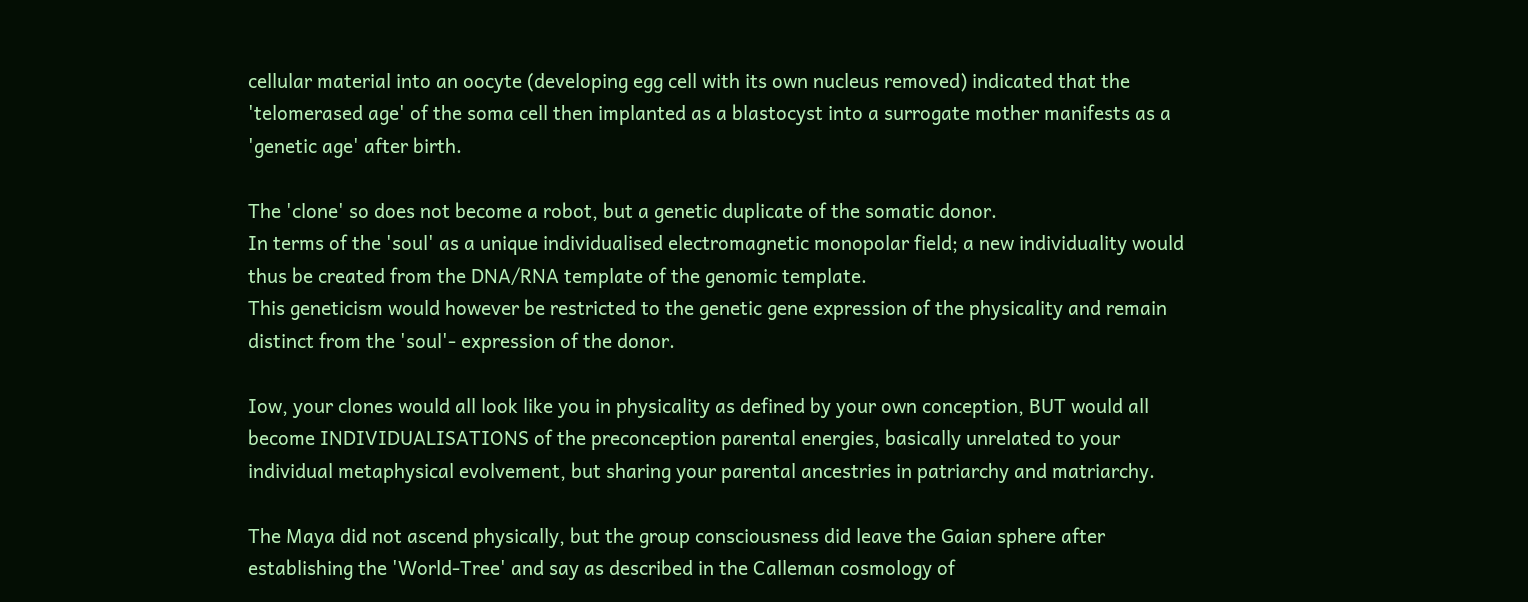cellular material into an oocyte (developing egg cell with its own nucleus removed) indicated that the 'telomerased age' of the soma cell then implanted as a blastocyst into a surrogate mother manifests as a 'genetic age' after birth.

The 'clone' so does not become a robot, but a genetic duplicate of the somatic donor.
In terms of the 'soul' as a unique individualised electromagnetic monopolar field; a new individuality would thus be created from the DNA/RNA template of the genomic template.
This geneticism would however be restricted to the genetic gene expression of the physicality and remain distinct from the 'soul'- expression of the donor.

Iow, your clones would all look like you in physicality as defined by your own conception, BUT would all become INDIVIDUALISATIONS of the preconception parental energies, basically unrelated to your individual metaphysical evolvement, but sharing your parental ancestries in patriarchy and matriarchy.

The Maya did not ascend physically, but the group consciousness did leave the Gaian sphere after establishing the 'World-Tree' and say as described in the Calleman cosmology of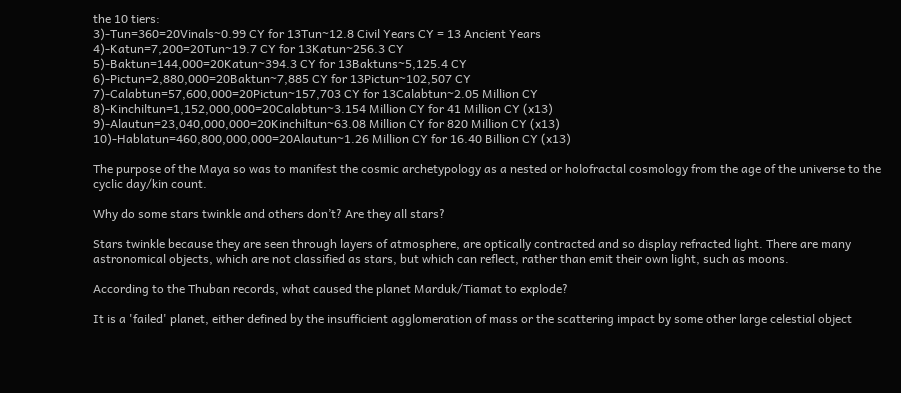the 10 tiers:
3)-Tun=360=20Vinals~0.99 CY for 13Tun~12.8 Civil Years CY = 13 Ancient Years
4)-Katun=7,200=20Tun~19.7 CY for 13Katun~256.3 CY
5)-Baktun=144,000=20Katun~394.3 CY for 13Baktuns~5,125.4 CY
6)-Pictun=2,880,000=20Baktun~7,885 CY for 13Pictun~102,507 CY
7)-Calabtun=57,600,000=20Pictun~157,703 CY for 13Calabtun~2.05 Million CY
8)-Kinchiltun=1,152,000,000=20Calabtun~3.154 Million CY for 41 Million CY (x13)
9)-Alautun=23,040,000,000=20Kinchiltun~63.08 Million CY for 820 Million CY (x13)
10)-Hablatun=460,800,000,000=20Alautun~1.26 Million CY for 16.40 Billion CY (x13)

The purpose of the Maya so was to manifest the cosmic archetypology as a nested or holofractal cosmology from the age of the universe to the cyclic day/kin count.

Why do some stars twinkle and others don’t? Are they all stars?

Stars twinkle because they are seen through layers of atmosphere, are optically contracted and so display refracted light. There are many astronomical objects, which are not classified as stars, but which can reflect, rather than emit their own light, such as moons.

According to the Thuban records, what caused the planet Marduk/Tiamat to explode?

It is a 'failed' planet, either defined by the insufficient agglomeration of mass or the scattering impact by some other large celestial object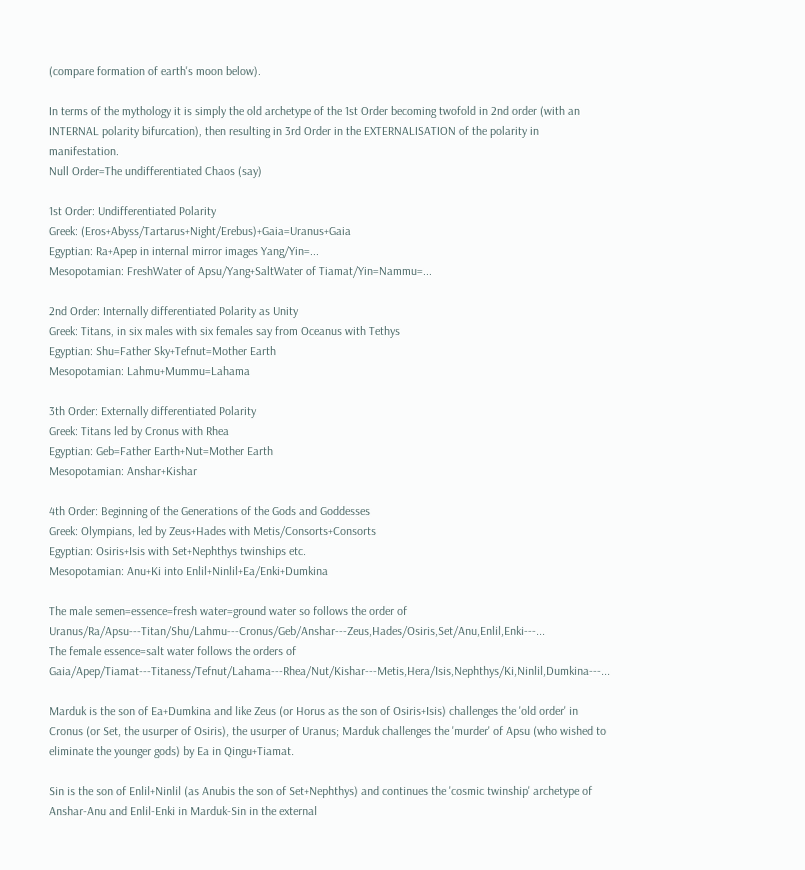(compare formation of earth's moon below).

In terms of the mythology it is simply the old archetype of the 1st Order becoming twofold in 2nd order (with an INTERNAL polarity bifurcation), then resulting in 3rd Order in the EXTERNALISATION of the polarity in manifestation.
Null Order=The undifferentiated Chaos (say)

1st Order: Undifferentiated Polarity
Greek: (Eros+Abyss/Tartarus+Night/Erebus)+Gaia=Uranus+Gaia
Egyptian: Ra+Apep in internal mirror images Yang/Yin=...
Mesopotamian: FreshWater of Apsu/Yang+SaltWater of Tiamat/Yin=Nammu=...

2nd Order: Internally differentiated Polarity as Unity
Greek: Titans, in six males with six females say from Oceanus with Tethys
Egyptian: Shu=Father Sky+Tefnut=Mother Earth
Mesopotamian: Lahmu+Mummu=Lahama

3th Order: Externally differentiated Polarity
Greek: Titans led by Cronus with Rhea
Egyptian: Geb=Father Earth+Nut=Mother Earth
Mesopotamian: Anshar+Kishar

4th Order: Beginning of the Generations of the Gods and Goddesses
Greek: Olympians, led by Zeus+Hades with Metis/Consorts+Consorts
Egyptian: Osiris+Isis with Set+Nephthys twinships etc.
Mesopotamian: Anu+Ki into Enlil+Ninlil+Ea/Enki+Dumkina

The male semen=essence=fresh water=ground water so follows the order of Uranus/Ra/Apsu---Titan/Shu/Lahmu---Cronus/Geb/Anshar---Zeus,Hades/Osiris,Set/Anu,Enlil,Enki---...
The female essence=salt water follows the orders of Gaia/Apep/Tiamat---Titaness/Tefnut/Lahama---Rhea/Nut/Kishar---Metis,Hera/Isis,Nephthys/Ki,Ninlil,Dumkina---...

Marduk is the son of Ea+Dumkina and like Zeus (or Horus as the son of Osiris+Isis) challenges the 'old order' in Cronus (or Set, the usurper of Osiris), the usurper of Uranus; Marduk challenges the 'murder' of Apsu (who wished to eliminate the younger gods) by Ea in Qingu+Tiamat.

Sin is the son of Enlil+Ninlil (as Anubis the son of Set+Nephthys) and continues the 'cosmic twinship' archetype of Anshar-Anu and Enlil-Enki in Marduk-Sin in the external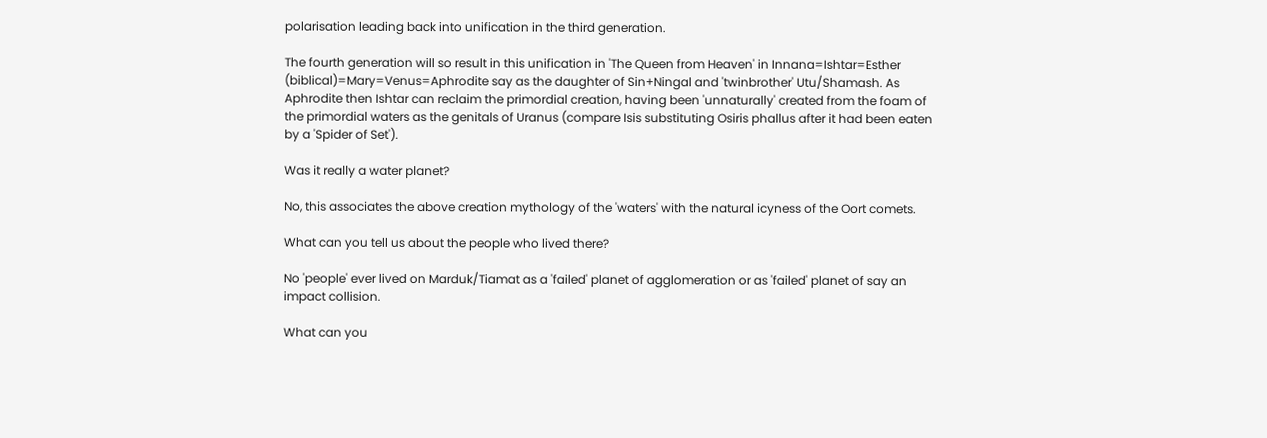polarisation leading back into unification in the third generation.

The fourth generation will so result in this unification in 'The Queen from Heaven' in Innana=Ishtar=Esther (biblical)=Mary=Venus=Aphrodite say as the daughter of Sin+Ningal and 'twinbrother' Utu/Shamash. As Aphrodite then Ishtar can reclaim the primordial creation, having been 'unnaturally' created from the foam of the primordial waters as the genitals of Uranus (compare Isis substituting Osiris phallus after it had been eaten by a 'Spider of Set').

Was it really a water planet?

No, this associates the above creation mythology of the 'waters' with the natural icyness of the Oort comets.

What can you tell us about the people who lived there?

No 'people' ever lived on Marduk/Tiamat as a 'failed' planet of agglomeration or as 'failed' planet of say an impact collision.

What can you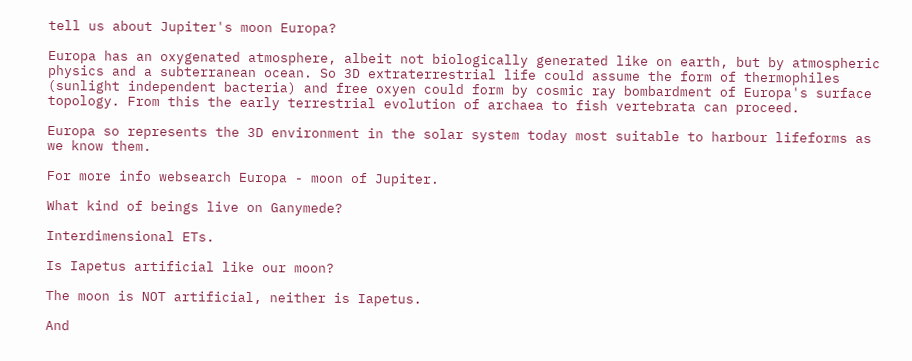tell us about Jupiter's moon Europa?

Europa has an oxygenated atmosphere, albeit not biologically generated like on earth, but by atmospheric physics and a subterranean ocean. So 3D extraterrestrial life could assume the form of thermophiles (sunlight independent bacteria) and free oxyen could form by cosmic ray bombardment of Europa's surface topology. From this the early terrestrial evolution of archaea to fish vertebrata can proceed.

Europa so represents the 3D environment in the solar system today most suitable to harbour lifeforms as we know them.

For more info websearch Europa - moon of Jupiter.

What kind of beings live on Ganymede?

Interdimensional ETs.

Is Iapetus artificial like our moon?

The moon is NOT artificial, neither is Iapetus.

And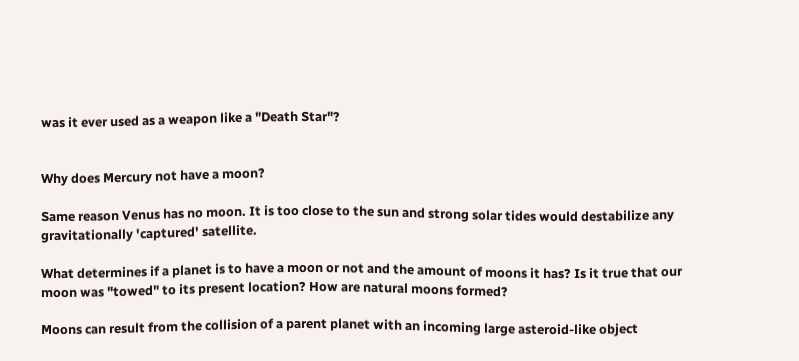was it ever used as a weapon like a "Death Star"?


Why does Mercury not have a moon?

Same reason Venus has no moon. It is too close to the sun and strong solar tides would destabilize any gravitationally 'captured' satellite.

What determines if a planet is to have a moon or not and the amount of moons it has? Is it true that our moon was "towed" to its present location? How are natural moons formed?

Moons can result from the collision of a parent planet with an incoming large asteroid-like object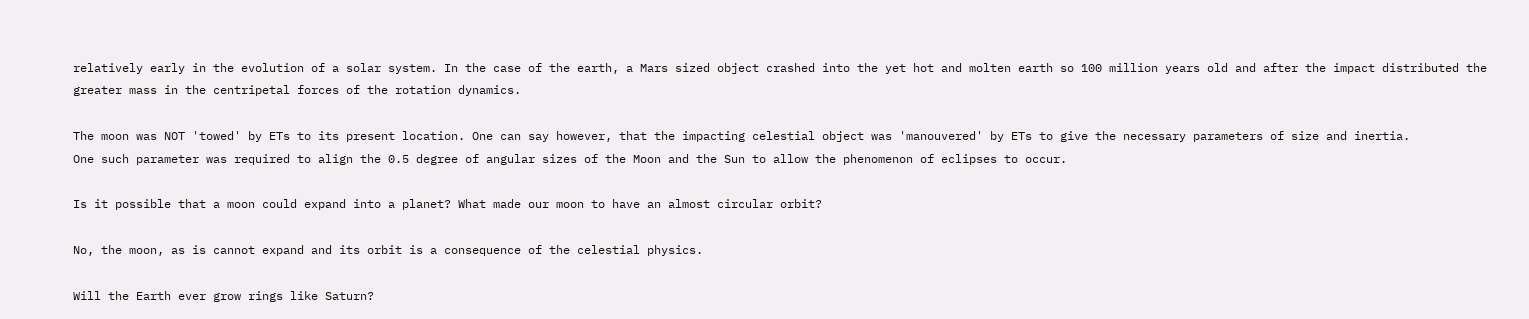relatively early in the evolution of a solar system. In the case of the earth, a Mars sized object crashed into the yet hot and molten earth so 100 million years old and after the impact distributed the greater mass in the centripetal forces of the rotation dynamics.

The moon was NOT 'towed' by ETs to its present location. One can say however, that the impacting celestial object was 'manouvered' by ETs to give the necessary parameters of size and inertia.
One such parameter was required to align the 0.5 degree of angular sizes of the Moon and the Sun to allow the phenomenon of eclipses to occur.

Is it possible that a moon could expand into a planet? What made our moon to have an almost circular orbit?

No, the moon, as is cannot expand and its orbit is a consequence of the celestial physics.

Will the Earth ever grow rings like Saturn?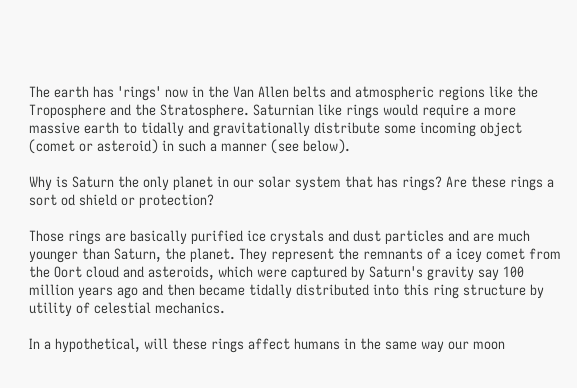The earth has 'rings' now in the Van Allen belts and atmospheric regions like the Troposphere and the Stratosphere. Saturnian like rings would require a more massive earth to tidally and gravitationally distribute some incoming object (comet or asteroid) in such a manner (see below).

Why is Saturn the only planet in our solar system that has rings? Are these rings a sort od shield or protection?

Those rings are basically purified ice crystals and dust particles and are much younger than Saturn, the planet. They represent the remnants of a icey comet from the Oort cloud and asteroids, which were captured by Saturn's gravity say 100 million years ago and then became tidally distributed into this ring structure by utility of celestial mechanics.

In a hypothetical, will these rings affect humans in the same way our moon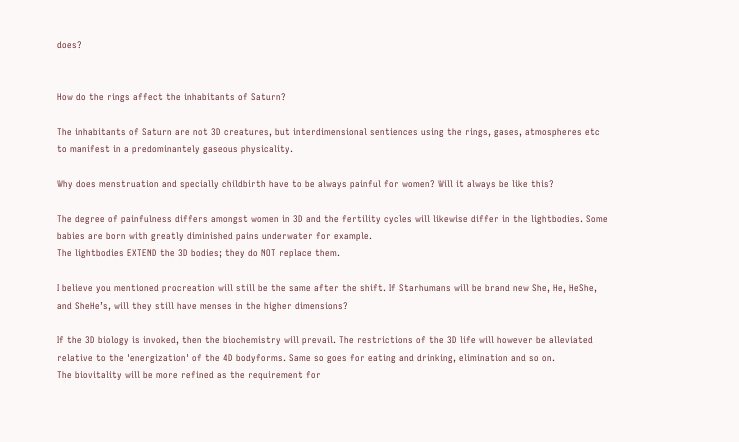does?


How do the rings affect the inhabitants of Saturn?

The inhabitants of Saturn are not 3D creatures, but interdimensional sentiences using the rings, gases, atmospheres etc to manifest in a predominantely gaseous physicality.

Why does menstruation and specially childbirth have to be always painful for women? Will it always be like this?

The degree of painfulness differs amongst women in 3D and the fertility cycles will likewise differ in the lightbodies. Some babies are born with greatly diminished pains underwater for example.
The lightbodies EXTEND the 3D bodies; they do NOT replace them.

I believe you mentioned procreation will still be the same after the shift. If Starhumans will be brand new She, He, HeShe, and SheHe’s, will they still have menses in the higher dimensions?

If the 3D biology is invoked, then the biochemistry will prevail. The restrictions of the 3D life will however be alleviated relative to the 'energization' of the 4D bodyforms. Same so goes for eating and drinking, elimination and so on.
The biovitality will be more refined as the requirement for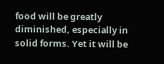food will be greatly diminished, especially in solid forms. Yet it will be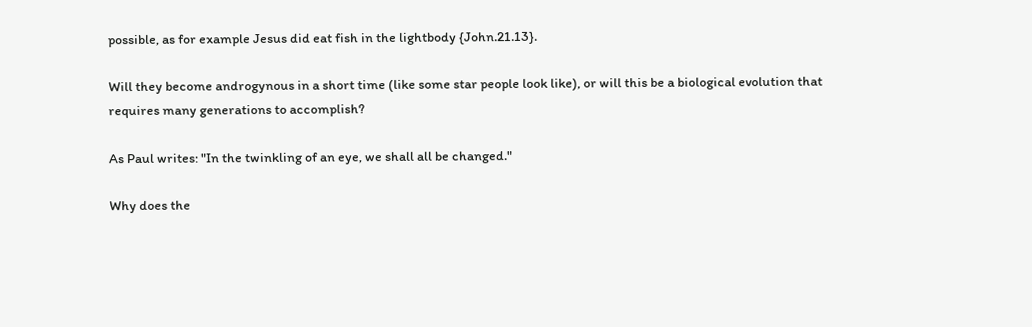possible, as for example Jesus did eat fish in the lightbody {John.21.13}.

Will they become androgynous in a short time (like some star people look like), or will this be a biological evolution that requires many generations to accomplish?

As Paul writes: "In the twinkling of an eye, we shall all be changed."

Why does the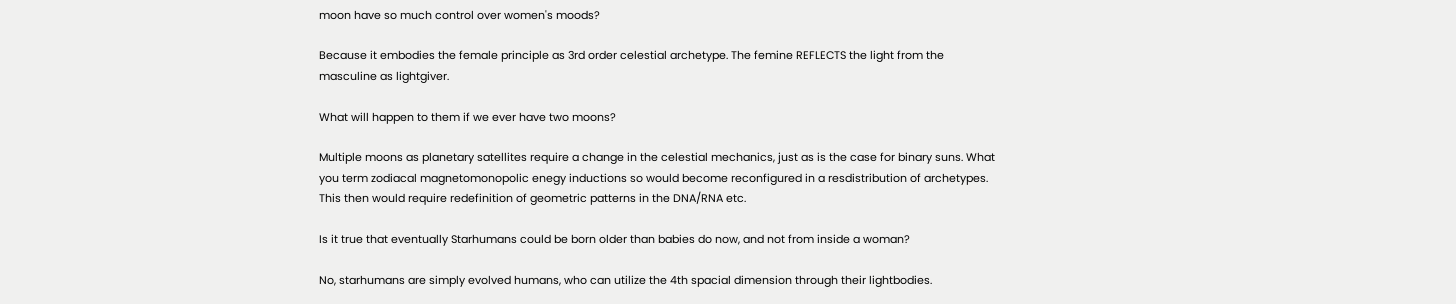moon have so much control over women's moods?

Because it embodies the female principle as 3rd order celestial archetype. The femine REFLECTS the light from the masculine as lightgiver.

What will happen to them if we ever have two moons?

Multiple moons as planetary satellites require a change in the celestial mechanics, just as is the case for binary suns. What you term zodiacal magnetomonopolic enegy inductions so would become reconfigured in a resdistribution of archetypes. This then would require redefinition of geometric patterns in the DNA/RNA etc.

Is it true that eventually Starhumans could be born older than babies do now, and not from inside a woman?

No, starhumans are simply evolved humans, who can utilize the 4th spacial dimension through their lightbodies.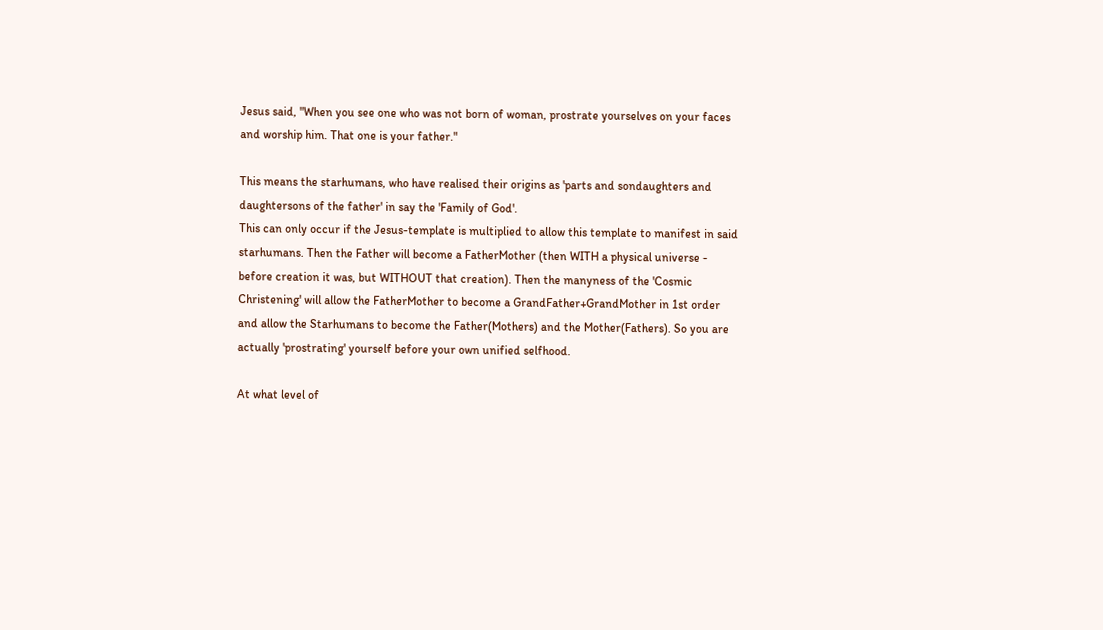Jesus said, "When you see one who was not born of woman, prostrate yourselves on your faces and worship him. That one is your father."

This means the starhumans, who have realised their origins as 'parts and sondaughters and daughtersons of the father' in say the 'Family of God'.
This can only occur if the Jesus-template is multiplied to allow this template to manifest in said starhumans. Then the Father will become a FatherMother (then WITH a physical universe - before creation it was, but WITHOUT that creation). Then the manyness of the 'Cosmic Christening' will allow the FatherMother to become a GrandFather+GrandMother in 1st order and allow the Starhumans to become the Father(Mothers) and the Mother(Fathers). So you are actually 'prostrating' yourself before your own unified selfhood.

At what level of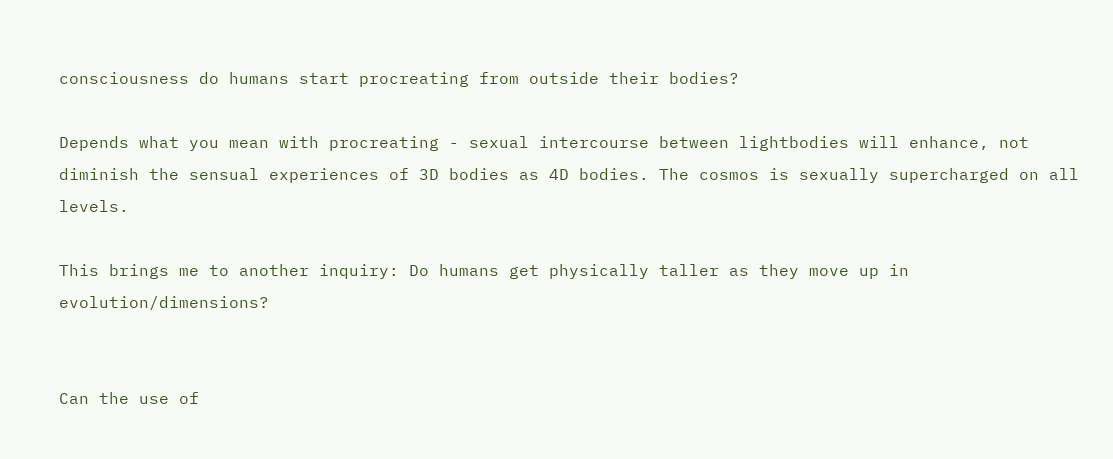consciousness do humans start procreating from outside their bodies?

Depends what you mean with procreating - sexual intercourse between lightbodies will enhance, not diminish the sensual experiences of 3D bodies as 4D bodies. The cosmos is sexually supercharged on all levels.

This brings me to another inquiry: Do humans get physically taller as they move up in evolution/dimensions?


Can the use of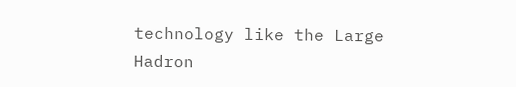technology like the Large Hadron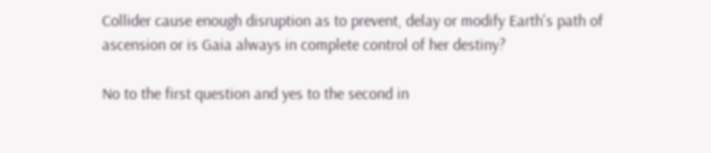Collider cause enough disruption as to prevent, delay or modify Earth's path of ascension or is Gaia always in complete control of her destiny?

No to the first question and yes to the second in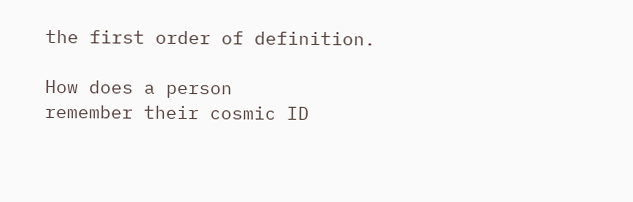the first order of definition.

How does a person
remember their cosmic ID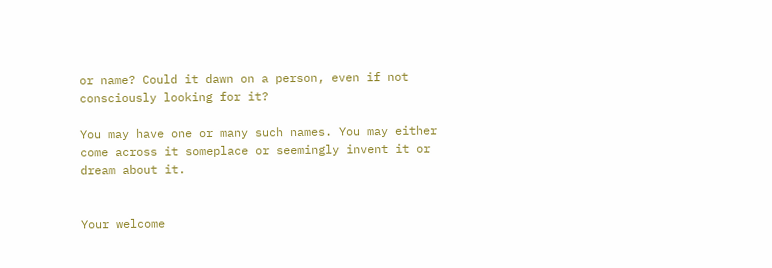or name? Could it dawn on a person, even if not consciously looking for it?

You may have one or many such names. You may either come across it someplace or seemingly invent it or dream about it.


Your welcome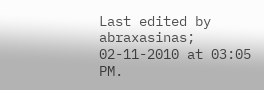Last edited by abraxasinas; 02-11-2010 at 03:05 PM.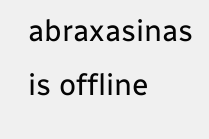abraxasinas is offline